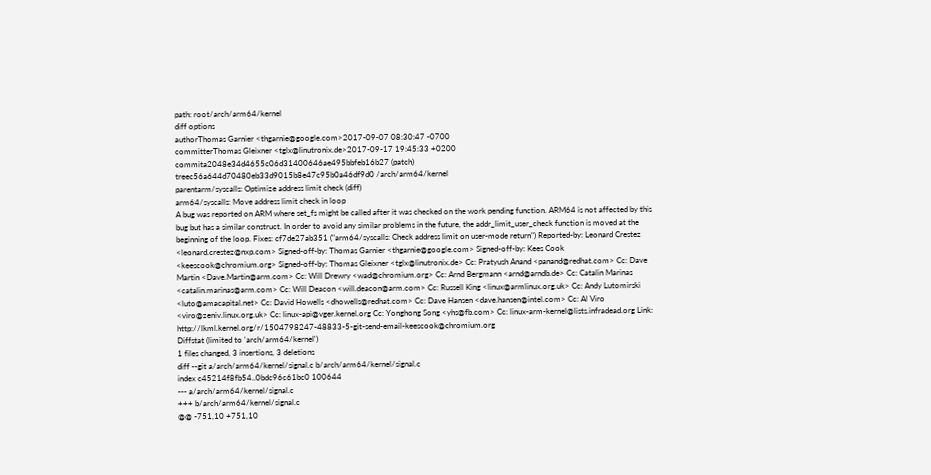path: root/arch/arm64/kernel
diff options
authorThomas Garnier <thgarnie@google.com>2017-09-07 08:30:47 -0700
committerThomas Gleixner <tglx@linutronix.de>2017-09-17 19:45:33 +0200
commita2048e34d4655c06d31400646ae495bbfeb16b27 (patch)
treec56a644d70480eb33d9015b8e47c95b0a46df9d0 /arch/arm64/kernel
parentarm/syscalls: Optimize address limit check (diff)
arm64/syscalls: Move address limit check in loop
A bug was reported on ARM where set_fs might be called after it was checked on the work pending function. ARM64 is not affected by this bug but has a similar construct. In order to avoid any similar problems in the future, the addr_limit_user_check function is moved at the beginning of the loop. Fixes: cf7de27ab351 ("arm64/syscalls: Check address limit on user-mode return") Reported-by: Leonard Crestez <leonard.crestez@nxp.com> Signed-off-by: Thomas Garnier <thgarnie@google.com> Signed-off-by: Kees Cook <keescook@chromium.org> Signed-off-by: Thomas Gleixner <tglx@linutronix.de> Cc: Pratyush Anand <panand@redhat.com> Cc: Dave Martin <Dave.Martin@arm.com> Cc: Will Drewry <wad@chromium.org> Cc: Arnd Bergmann <arnd@arndb.de> Cc: Catalin Marinas <catalin.marinas@arm.com> Cc: Will Deacon <will.deacon@arm.com> Cc: Russell King <linux@armlinux.org.uk> Cc: Andy Lutomirski <luto@amacapital.net> Cc: David Howells <dhowells@redhat.com> Cc: Dave Hansen <dave.hansen@intel.com> Cc: Al Viro <viro@zeniv.linux.org.uk> Cc: linux-api@vger.kernel.org Cc: Yonghong Song <yhs@fb.com> Cc: linux-arm-kernel@lists.infradead.org Link: http://lkml.kernel.org/r/1504798247-48833-5-git-send-email-keescook@chromium.org
Diffstat (limited to 'arch/arm64/kernel')
1 files changed, 3 insertions, 3 deletions
diff --git a/arch/arm64/kernel/signal.c b/arch/arm64/kernel/signal.c
index c45214f8fb54..0bdc96c61bc0 100644
--- a/arch/arm64/kernel/signal.c
+++ b/arch/arm64/kernel/signal.c
@@ -751,10 +751,10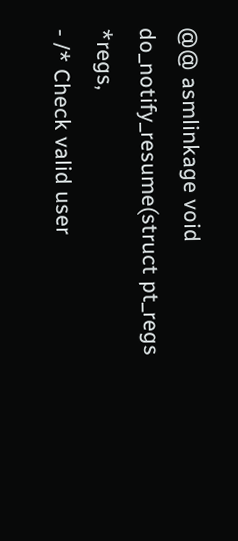@@ asmlinkage void do_notify_resume(struct pt_regs *regs,
- /* Check valid user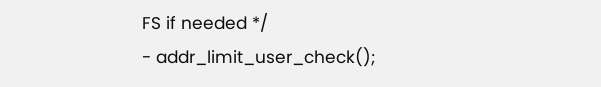FS if needed */
- addr_limit_user_check();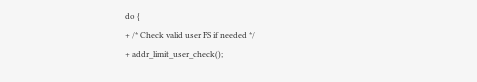do {
+ /* Check valid user FS if needed */
+ addr_limit_user_check();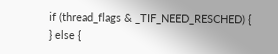if (thread_flags & _TIF_NEED_RESCHED) {
} else {